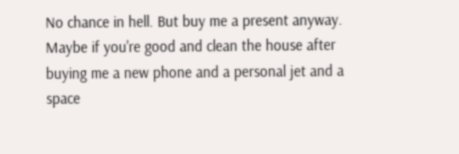No chance in hell. But buy me a present anyway.
Maybe if you're good and clean the house after buying me a new phone and a personal jet and a space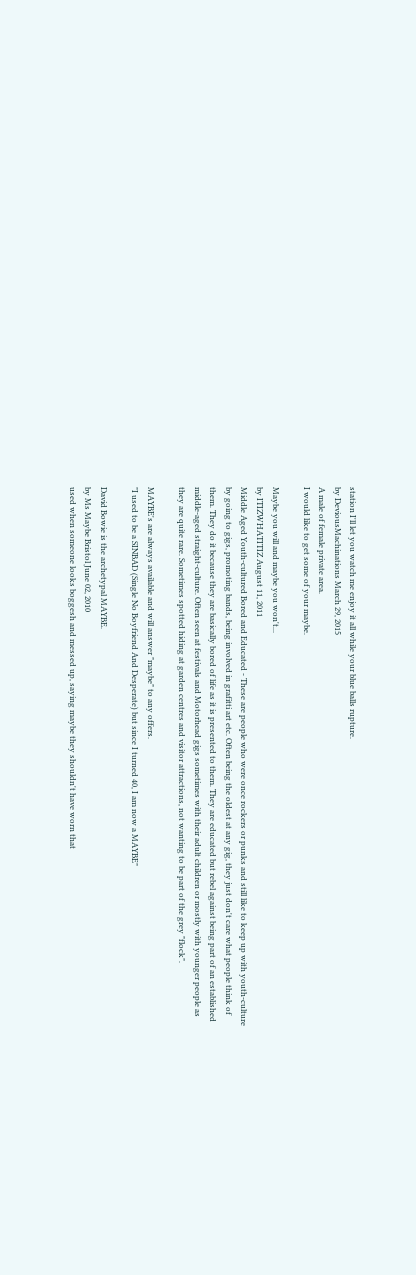station I'll let you watch me enjoy it all while your blue balls rupture.
by DeviousMachinations March 29, 2015
A male of female private area.
I would like to get some of your maybe.

Maybe you will and maybe you won't...
by ITIZWHATITIZ August 11, 2011
Middle Aged Youth-cultured Bored and Educated - These are people who were once rockers or punks and still like to keep up with youth-culture by going to gigs, promoting bands, being involved in grafitti art etc. Often being the oldest at any gig, they just don't care what people think of them. They do it because they are basically bored of life as it is presented to them. They are educated but rebel against being part of an established middle-aged straight-culture. Often seen at festivals and Motorhead gigs sometimes with their adult children or mostly with younger people as they are quite rare. Sometimes spotted hiding at garden centres and visitor attractions, not wanting to be part of the grey "flock".

MAYBE's are always available and will answer "maybe" to any offers.
"I used to be a SINBAD (Single No Boyfriend And Desperate) but since I turned 40, I am now a MAYBE"

David Bowie is the archetypal MAYBE.
by Ms Maybe Bristol June 02, 2010
used when someone looks boggesh and messed up, saying maybe they shouldn't have worn that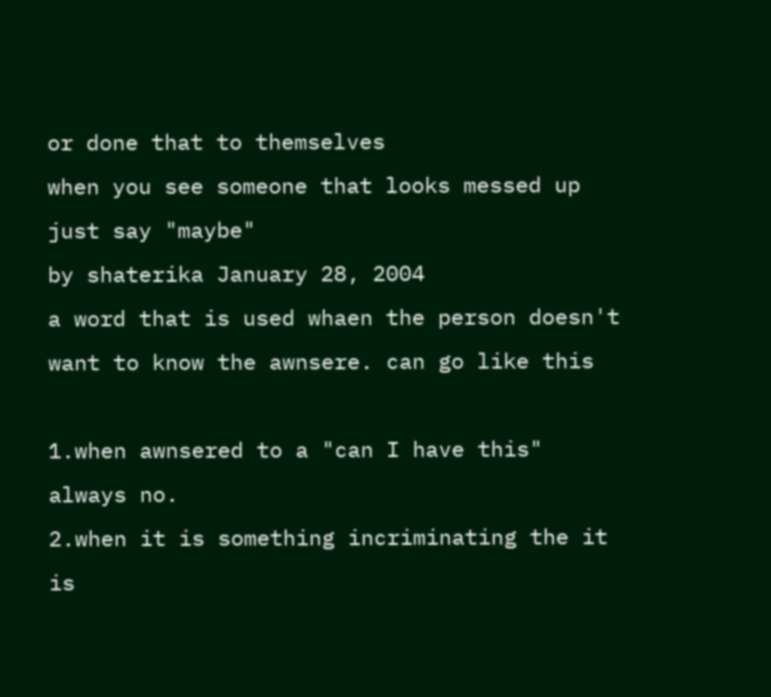or done that to themselves
when you see someone that looks messed up just say "maybe"
by shaterika January 28, 2004
a word that is used whaen the person doesn't want to know the awnsere. can go like this

1.when awnsered to a "can I have this" always no.
2.when it is something incriminating the it is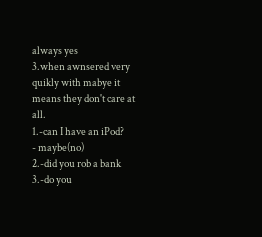always yes
3.when awnsered very quikly with mabye it means they don't care at all.
1.-can I have an iPod?
- maybe(no)
2.-did you rob a bank
3.-do you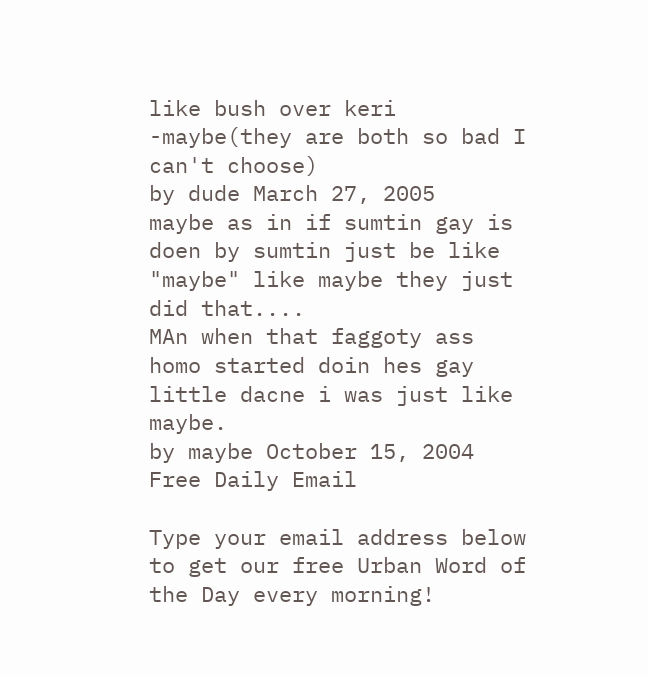like bush over keri
-maybe(they are both so bad I can't choose)
by dude March 27, 2005
maybe as in if sumtin gay is doen by sumtin just be like "maybe" like maybe they just did that....
MAn when that faggoty ass homo started doin hes gay little dacne i was just like maybe.
by maybe October 15, 2004
Free Daily Email

Type your email address below to get our free Urban Word of the Day every morning!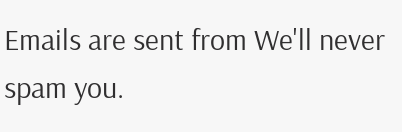Emails are sent from We'll never spam you.